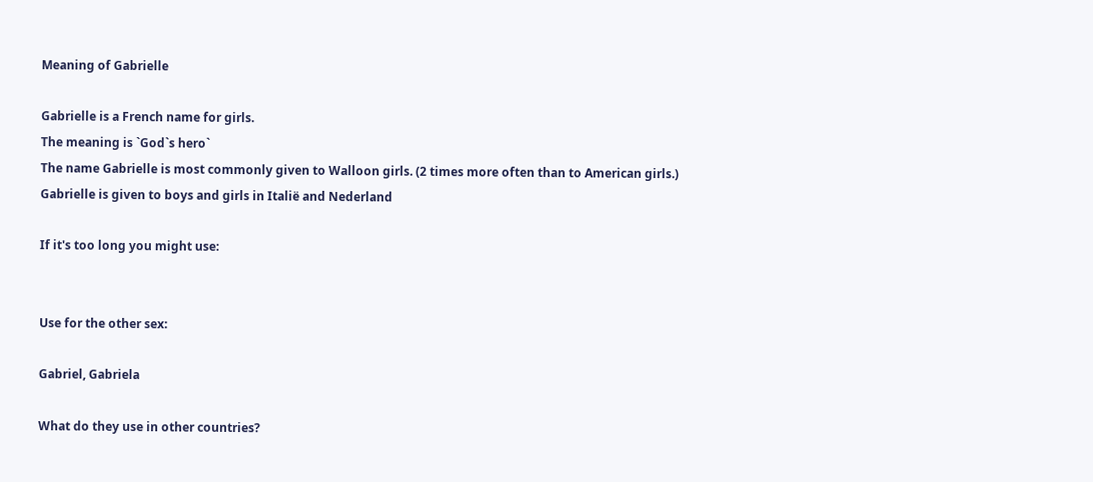Meaning of Gabrielle

Gabrielle is a French name for girls.
The meaning is `God`s hero`
The name Gabrielle is most commonly given to Walloon girls. (2 times more often than to American girls.)
Gabrielle is given to boys and girls in Italië and Nederland

If it's too long you might use:


Use for the other sex:

Gabriel, Gabriela

What do they use in other countries?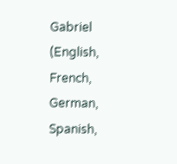Gabriel (English, French, German, Spanish,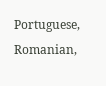Portuguese, Romanian,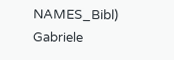NAMES_Bibl)
Gabriele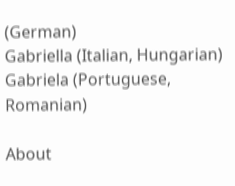(German)
Gabriella (Italian, Hungarian)
Gabriela (Portuguese, Romanian)

About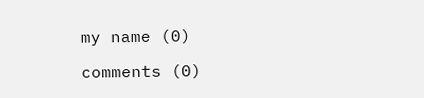my name (0)

comments (0)